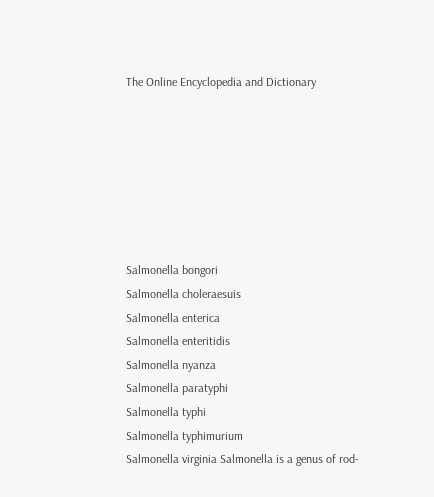The Online Encyclopedia and Dictionary







Salmonella bongori
Salmonella choleraesuis
Salmonella enterica
Salmonella enteritidis
Salmonella nyanza
Salmonella paratyphi
Salmonella typhi
Salmonella typhimurium
Salmonella virginia Salmonella is a genus of rod-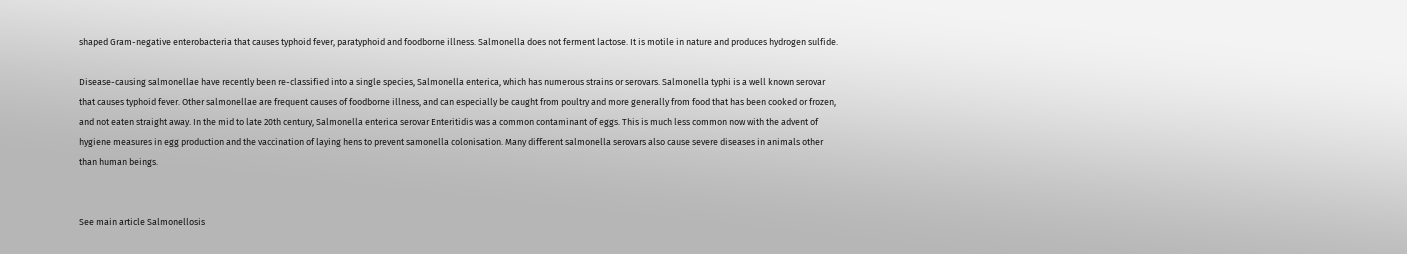shaped Gram-negative enterobacteria that causes typhoid fever, paratyphoid and foodborne illness. Salmonella does not ferment lactose. It is motile in nature and produces hydrogen sulfide.

Disease-causing salmonellae have recently been re-classified into a single species, Salmonella enterica, which has numerous strains or serovars. Salmonella typhi is a well known serovar that causes typhoid fever. Other salmonellae are frequent causes of foodborne illness, and can especially be caught from poultry and more generally from food that has been cooked or frozen, and not eaten straight away. In the mid to late 20th century, Salmonella enterica serovar Enteritidis was a common contaminant of eggs. This is much less common now with the advent of hygiene measures in egg production and the vaccination of laying hens to prevent samonella colonisation. Many different salmonella serovars also cause severe diseases in animals other than human beings.


See main article Salmonellosis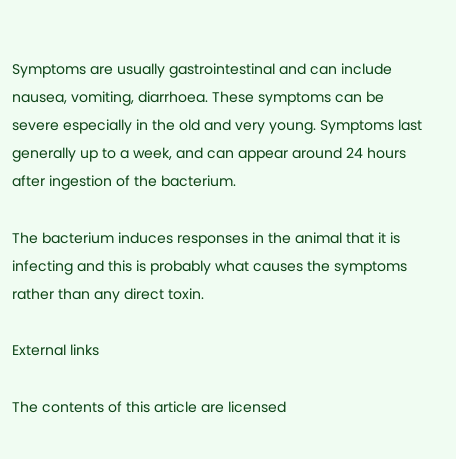Symptoms are usually gastrointestinal and can include nausea, vomiting, diarrhoea. These symptoms can be severe especially in the old and very young. Symptoms last generally up to a week, and can appear around 24 hours after ingestion of the bacterium.

The bacterium induces responses in the animal that it is infecting and this is probably what causes the symptoms rather than any direct toxin.

External links

The contents of this article are licensed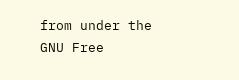from under the GNU Free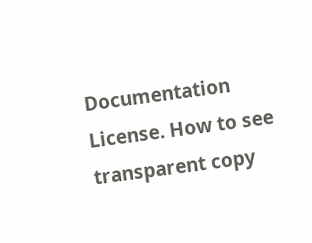Documentation License. How to see transparent copy